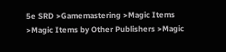5e SRD >Gamemastering >Magic Items >Magic Items by Other Publishers >Magic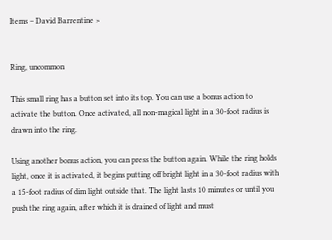Items – David Barrentine >


Ring, uncommon

This small ring has a button set into its top. You can use a bonus action to activate the button. Once activated, all non-magical light in a 30-foot radius is drawn into the ring.

Using another bonus action, you can press the button again. While the ring holds light, once it is activated, it begins putting off bright light in a 30-foot radius with a 15-foot radius of dim light outside that. The light lasts 10 minutes or until you push the ring again, after which it is drained of light and must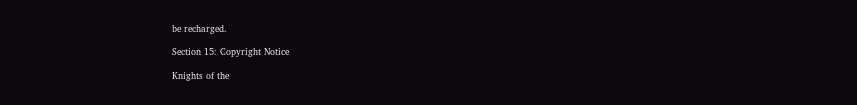be recharged.

Section 15: Copyright Notice

Knights of the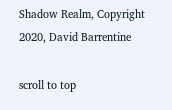Shadow Realm, Copyright 2020, David Barrentine

scroll to top